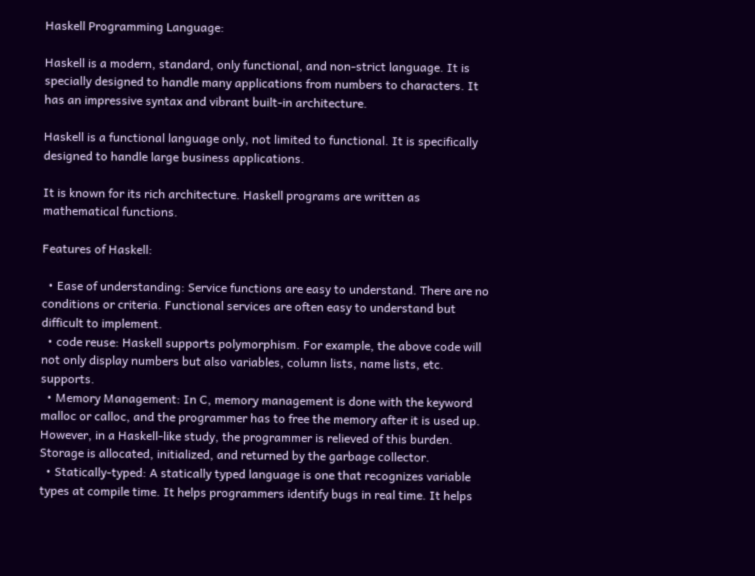Haskell Programming Language:

Haskell is a modern, standard, only functional, and non-strict language. It is specially designed to handle many applications from numbers to characters. It has an impressive syntax and vibrant built-in architecture.

Haskell is a functional language only, not limited to functional. It is specifically designed to handle large business applications.

It is known for its rich architecture. Haskell programs are written as mathematical functions.

Features of Haskell:

  • Ease of understanding: Service functions are easy to understand. There are no conditions or criteria. Functional services are often easy to understand but difficult to implement.
  • code reuse: Haskell supports polymorphism. For example, the above code will not only display numbers but also variables, column lists, name lists, etc. supports.
  • Memory Management: In C, memory management is done with the keyword malloc or calloc, and the programmer has to free the memory after it is used up. However, in a Haskell-like study, the programmer is relieved of this burden. Storage is allocated, initialized, and returned by the garbage collector.
  • Statically-typed: A statically typed language is one that recognizes variable types at compile time. It helps programmers identify bugs in real time. It helps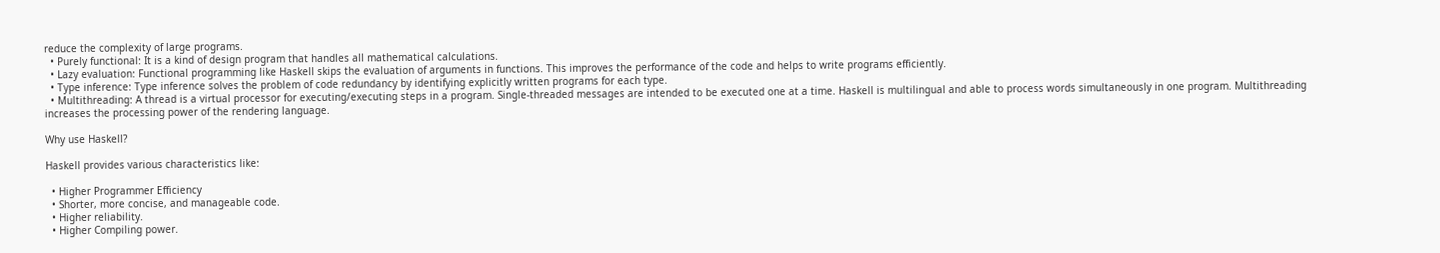reduce the complexity of large programs.
  • Purely functional: It is a kind of design program that handles all mathematical calculations.
  • Lazy evaluation: Functional programming like Haskell skips the evaluation of arguments in functions. This improves the performance of the code and helps to write programs efficiently.
  • Type inference: Type inference solves the problem of code redundancy by identifying explicitly written programs for each type.
  • Multithreading: A thread is a virtual processor for executing/executing steps in a program. Single-threaded messages are intended to be executed one at a time. Haskell is multilingual and able to process words simultaneously in one program. Multithreading increases the processing power of the rendering language.

Why use Haskell?

Haskell provides various characteristics like:

  • Higher Programmer Efficiency
  • Shorter, more concise, and manageable code.
  • Higher reliability.
  • Higher Compiling power.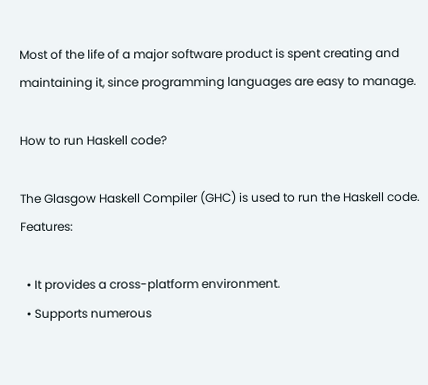Most of the life of a major software product is spent creating and maintaining it, since programming languages are easy to manage.

How to run Haskell code?

The Glasgow Haskell Compiler (GHC) is used to run the Haskell code. Features:

  • It provides a cross-platform environment.
  • Supports numerous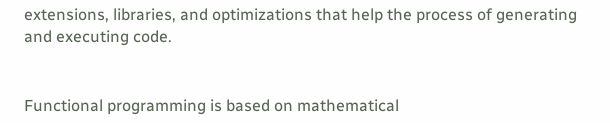extensions, libraries, and optimizations that help the process of generating and executing code.


Functional programming is based on mathematical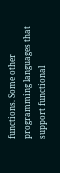functions. Some other programming languages that support functional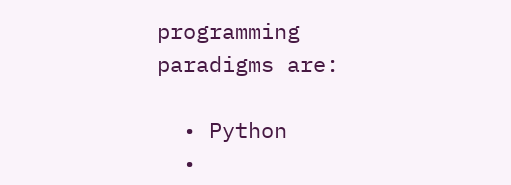programming paradigms are:

  • Python
  •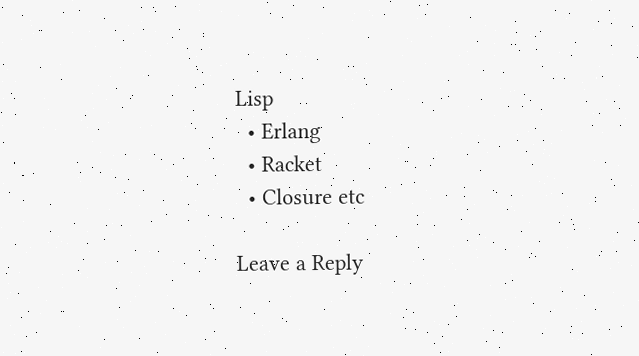Lisp
  • Erlang
  • Racket
  • Closure etc

Leave a Reply